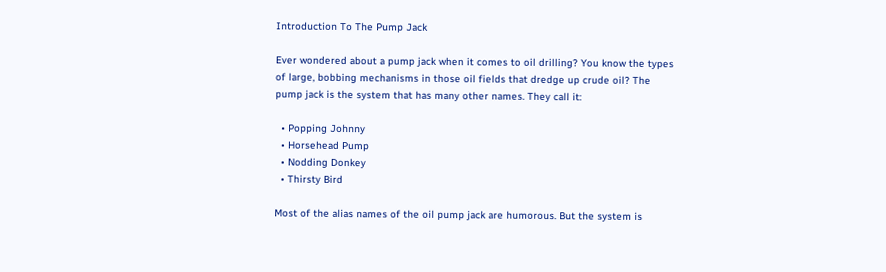Introduction To The Pump Jack

Ever wondered about a pump jack when it comes to oil drilling? You know the types of large, bobbing mechanisms in those oil fields that dredge up crude oil? The pump jack is the system that has many other names. They call it:

  • Popping Johnny
  • Horsehead Pump
  • Nodding Donkey
  • Thirsty Bird

Most of the alias names of the oil pump jack are humorous. But the system is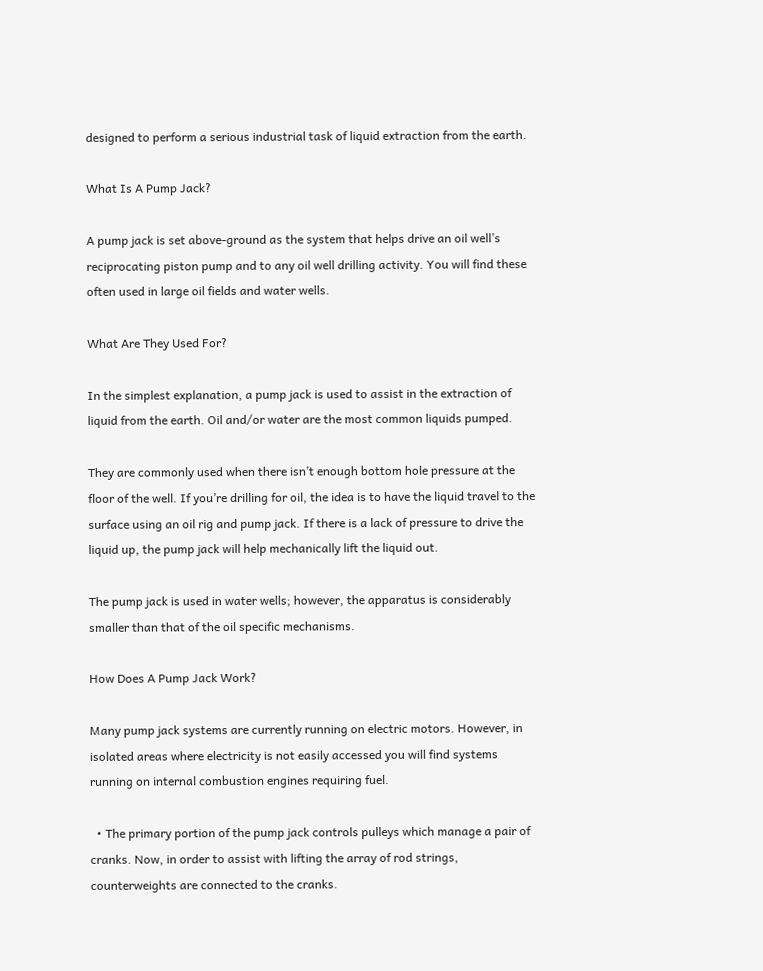designed to perform a serious industrial task of liquid extraction from the earth.

What Is A Pump Jack?

A pump jack is set above-ground as the system that helps drive an oil well’s reciprocating piston pump and to any oil well drilling activity. You will find these often used in large oil fields and water wells.

What Are They Used For?

In the simplest explanation, a pump jack is used to assist in the extraction of liquid from the earth. Oil and/or water are the most common liquids pumped.

They are commonly used when there isn’t enough bottom hole pressure at the floor of the well. If you’re drilling for oil, the idea is to have the liquid travel to the surface using an oil rig and pump jack. If there is a lack of pressure to drive the liquid up, the pump jack will help mechanically lift the liquid out.

The pump jack is used in water wells; however, the apparatus is considerably smaller than that of the oil specific mechanisms.

How Does A Pump Jack Work?

Many pump jack systems are currently running on electric motors. However, in isolated areas where electricity is not easily accessed you will find systems running on internal combustion engines requiring fuel.

  • The primary portion of the pump jack controls pulleys which manage a pair of cranks. Now, in order to assist with lifting the array of rod strings, counterweights are connected to the cranks.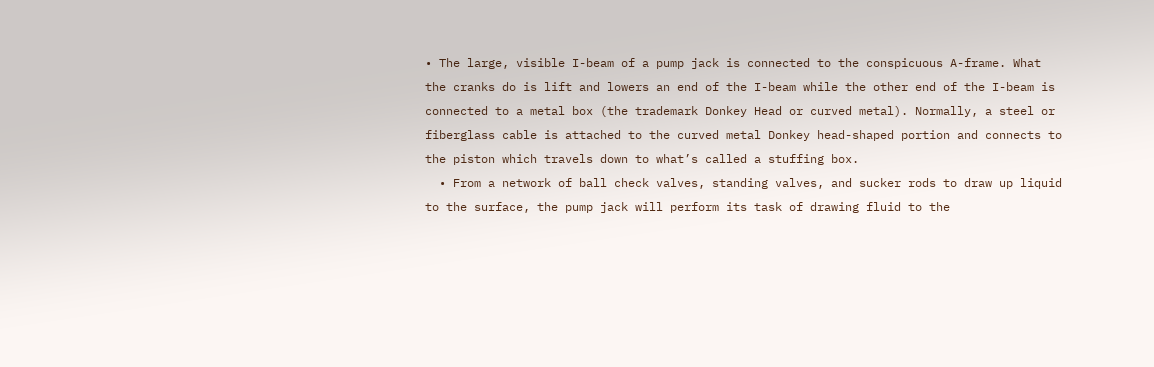• The large, visible I-beam of a pump jack is connected to the conspicuous A-frame. What the cranks do is lift and lowers an end of the I-beam while the other end of the I-beam is connected to a metal box (the trademark Donkey Head or curved metal). Normally, a steel or fiberglass cable is attached to the curved metal Donkey head-shaped portion and connects to the piston which travels down to what’s called a stuffing box.
  • From a network of ball check valves, standing valves, and sucker rods to draw up liquid to the surface, the pump jack will perform its task of drawing fluid to the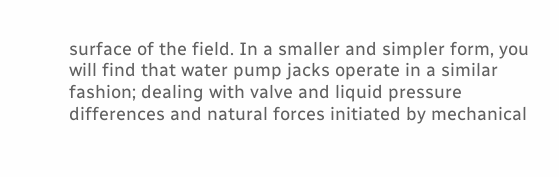surface of the field. In a smaller and simpler form, you will find that water pump jacks operate in a similar fashion; dealing with valve and liquid pressure differences and natural forces initiated by mechanical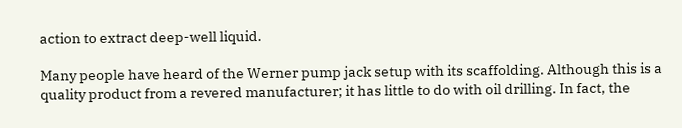action to extract deep-well liquid.

Many people have heard of the Werner pump jack setup with its scaffolding. Although this is a quality product from a revered manufacturer; it has little to do with oil drilling. In fact, the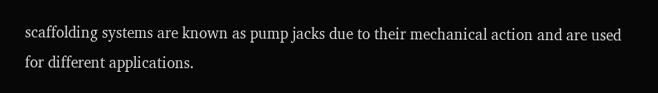scaffolding systems are known as pump jacks due to their mechanical action and are used for different applications.